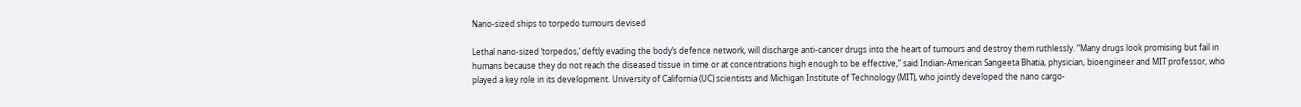Nano-sized ships to torpedo tumours devised

Lethal nano-sized ‘torpedos,’ deftly evading the body’s defence network, will discharge anti-cancer drugs into the heart of tumours and destroy them ruthlessly. “Many drugs look promising but fail in humans because they do not reach the diseased tissue in time or at concentrations high enough to be effective,” said Indian-American Sangeeta Bhatia, physician, bioengineer and MIT professor, who played a key role in its development. University of California (UC) scientists and Michigan Institute of Technology (MIT), who jointly developed the nano cargo-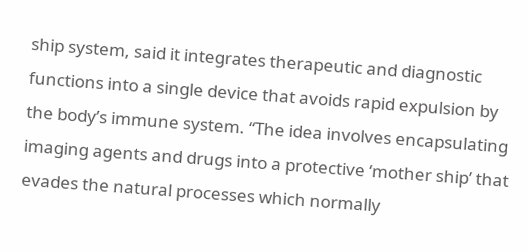ship system, said it integrates therapeutic and diagnostic functions into a single device that avoids rapid expulsion by the body’s immune system. “The idea involves encapsulating imaging agents and drugs into a protective ‘mother ship’ that evades the natural processes which normally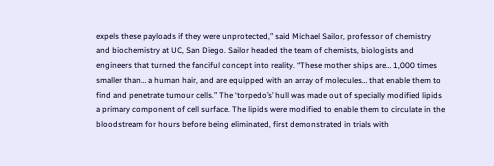expels these payloads if they were unprotected,” said Michael Sailor, professor of chemistry and biochemistry at UC, San Diego. Sailor headed the team of chemists, biologists and engineers that turned the fanciful concept into reality. “These mother ships are… 1,000 times smaller than… a human hair, and are equipped with an array of molecules… that enable them to find and penetrate tumour cells.” The ‘torpedo’s’ hull was made out of specially modified lipids a primary component of cell surface. The lipids were modified to enable them to circulate in the bloodstream for hours before being eliminated, first demonstrated in trials with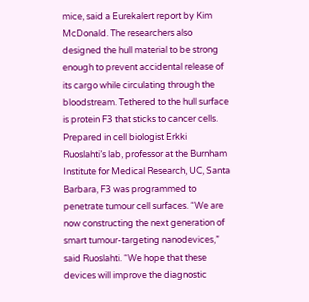mice, said a Eurekalert report by Kim McDonald. The researchers also designed the hull material to be strong enough to prevent accidental release of its cargo while circulating through the bloodstream. Tethered to the hull surface is protein F3 that sticks to cancer cells. Prepared in cell biologist Erkki Ruoslahti’s lab, professor at the Burnham Institute for Medical Research, UC, Santa Barbara, F3 was programmed to penetrate tumour cell surfaces. “We are now constructing the next generation of smart tumour-targeting nanodevices,” said Ruoslahti. “We hope that these devices will improve the diagnostic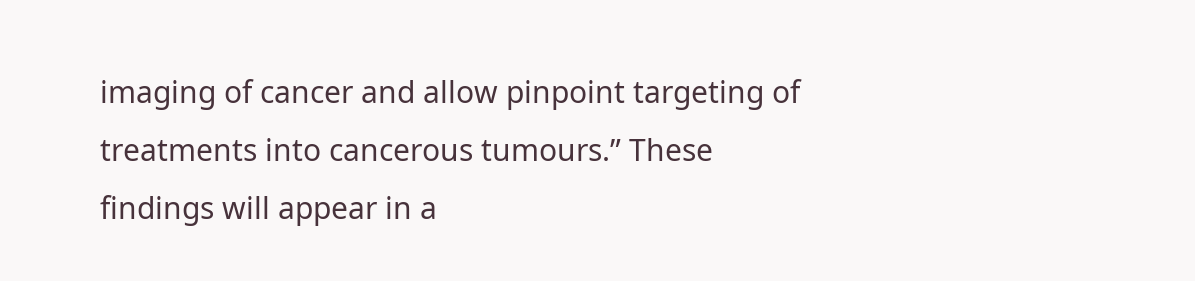imaging of cancer and allow pinpoint targeting of treatments into cancerous tumours.” These findings will appear in a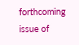forthcoming issue of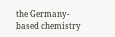the Germany-based chemistry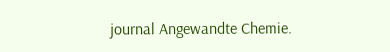journal Angewandte Chemie.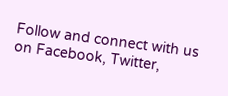Follow and connect with us on Facebook, Twitter,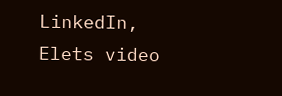LinkedIn, Elets video